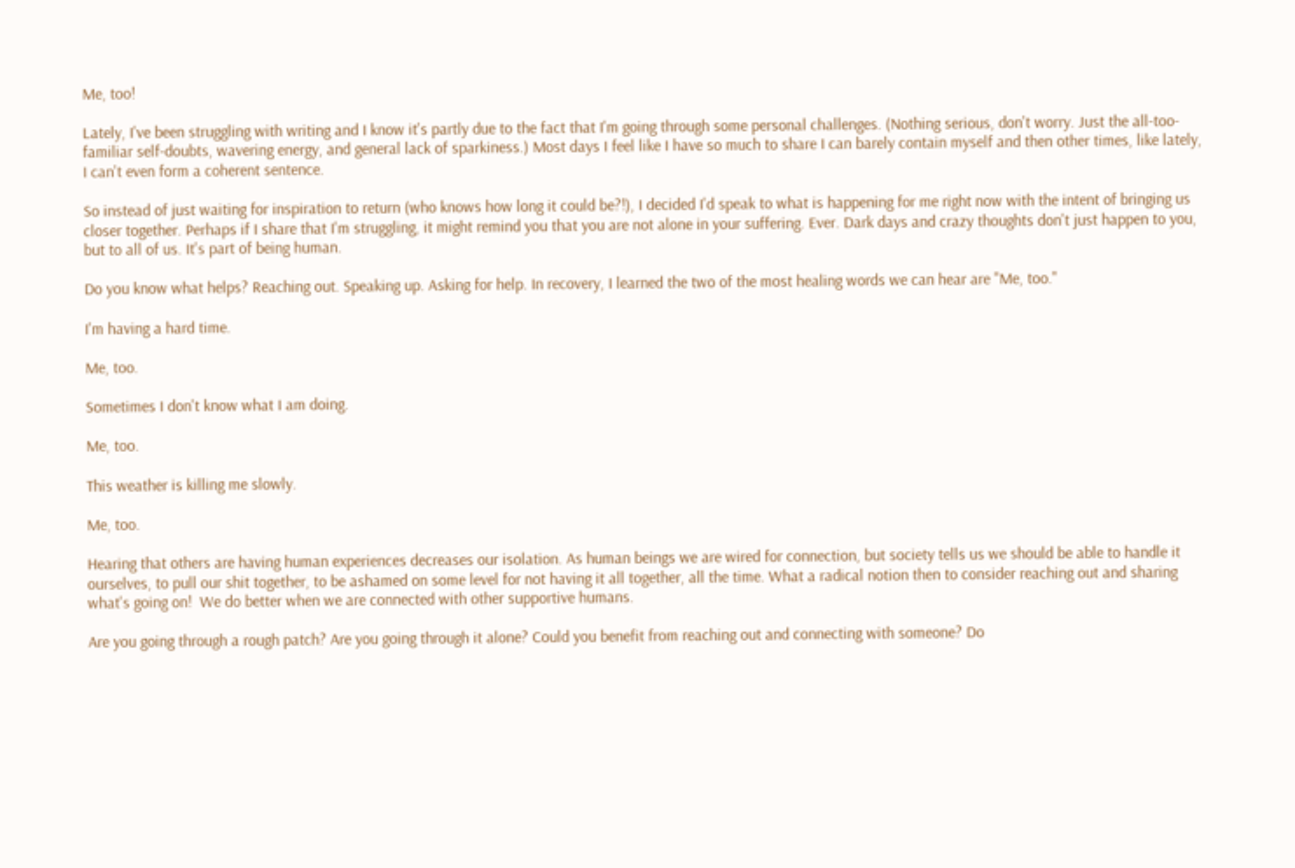Me, too!

Lately, I've been struggling with writing and I know it's partly due to the fact that I'm going through some personal challenges. (Nothing serious, don't worry. Just the all-too-familiar self-doubts, wavering energy, and general lack of sparkiness.) Most days I feel like I have so much to share I can barely contain myself and then other times, like lately, I can't even form a coherent sentence.

So instead of just waiting for inspiration to return (who knows how long it could be?!), I decided I'd speak to what is happening for me right now with the intent of bringing us closer together. Perhaps if I share that I'm struggling, it might remind you that you are not alone in your suffering. Ever. Dark days and crazy thoughts don't just happen to you, but to all of us. It's part of being human.

Do you know what helps? Reaching out. Speaking up. Asking for help. In recovery, I learned the two of the most healing words we can hear are "Me, too."

I'm having a hard time.

Me, too.

Sometimes I don't know what I am doing.

Me, too.

This weather is killing me slowly.

Me, too.

Hearing that others are having human experiences decreases our isolation. As human beings we are wired for connection, but society tells us we should be able to handle it ourselves, to pull our shit together, to be ashamed on some level for not having it all together, all the time. What a radical notion then to consider reaching out and sharing what's going on!  We do better when we are connected with other supportive humans.

Are you going through a rough patch? Are you going through it alone? Could you benefit from reaching out and connecting with someone? Do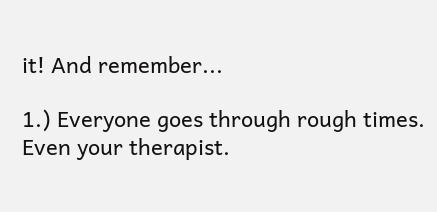it! And remember...

1.) Everyone goes through rough times. Even your therapist.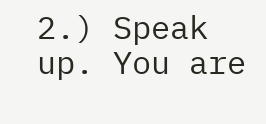2.) Speak up. You are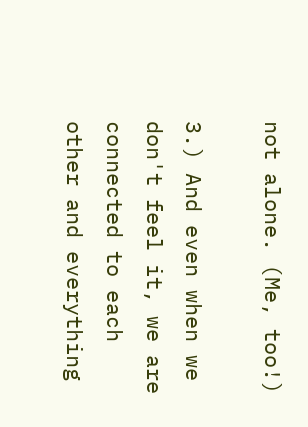not alone. (Me, too!)

3.) And even when we don't feel it, we are connected to each other and everything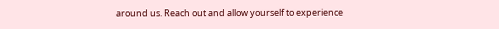around us. Reach out and allow yourself to experience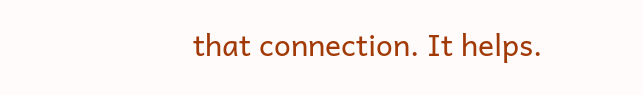that connection. It helps.